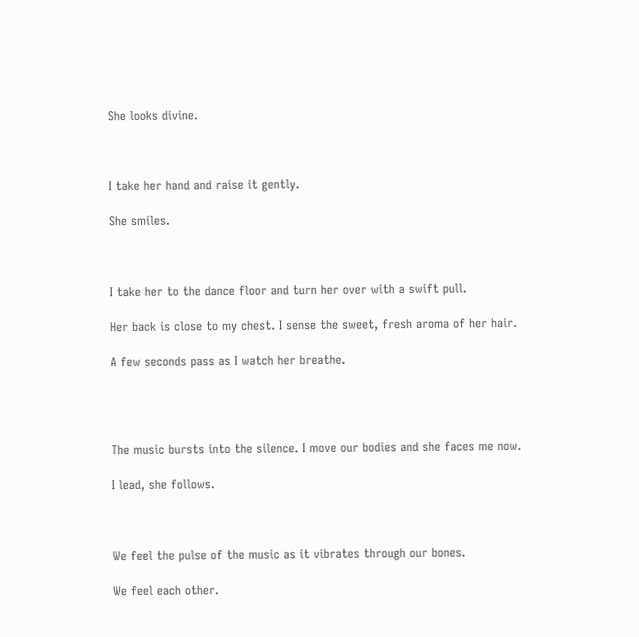She looks divine.



I take her hand and raise it gently.

She smiles.



I take her to the dance floor and turn her over with a swift pull.

Her back is close to my chest. I sense the sweet, fresh aroma of her hair.

A few seconds pass as I watch her breathe.




The music bursts into the silence. I move our bodies and she faces me now.

I lead, she follows.



We feel the pulse of the music as it vibrates through our bones.

We feel each other.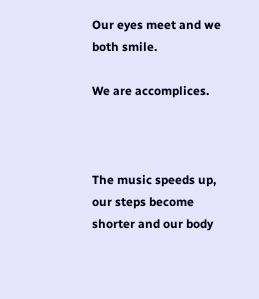Our eyes meet and we both smile.

We are accomplices.



The music speeds up, our steps become shorter and our body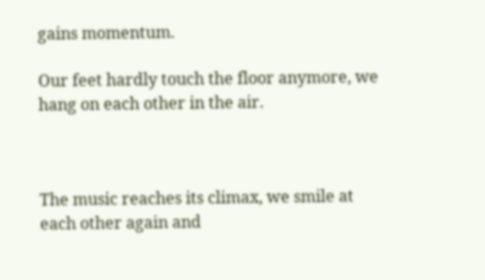gains momentum.

Our feet hardly touch the floor anymore, we hang on each other in the air.



The music reaches its climax, we smile at each other again and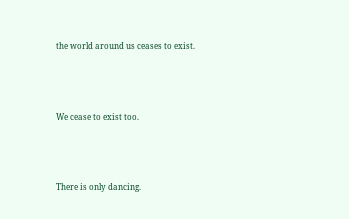the world around us ceases to exist.




We cease to exist too.




There is only dancing.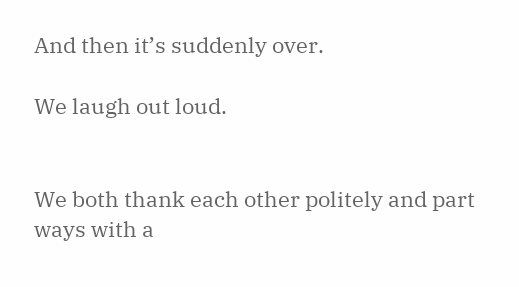And then it’s suddenly over.

We laugh out loud.


We both thank each other politely and part ways with a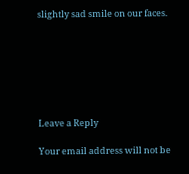slightly sad smile on our faces.







Leave a Reply

Your email address will not be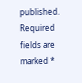published. Required fields are marked *